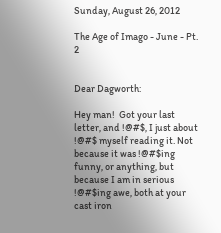Sunday, August 26, 2012

The Age of Imago - June - Pt. 2


Dear Dagworth:

Hey man!  Got your last letter, and !@#$, I just about !@#$ myself reading it. Not because it was !@#$ing funny, or anything, but because I am in serious !@#$ing awe, both at your cast iron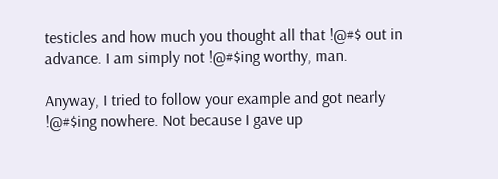testicles and how much you thought all that !@#$ out in advance. I am simply not !@#$ing worthy, man.

Anyway, I tried to follow your example and got nearly !@#$ing nowhere. Not because I gave up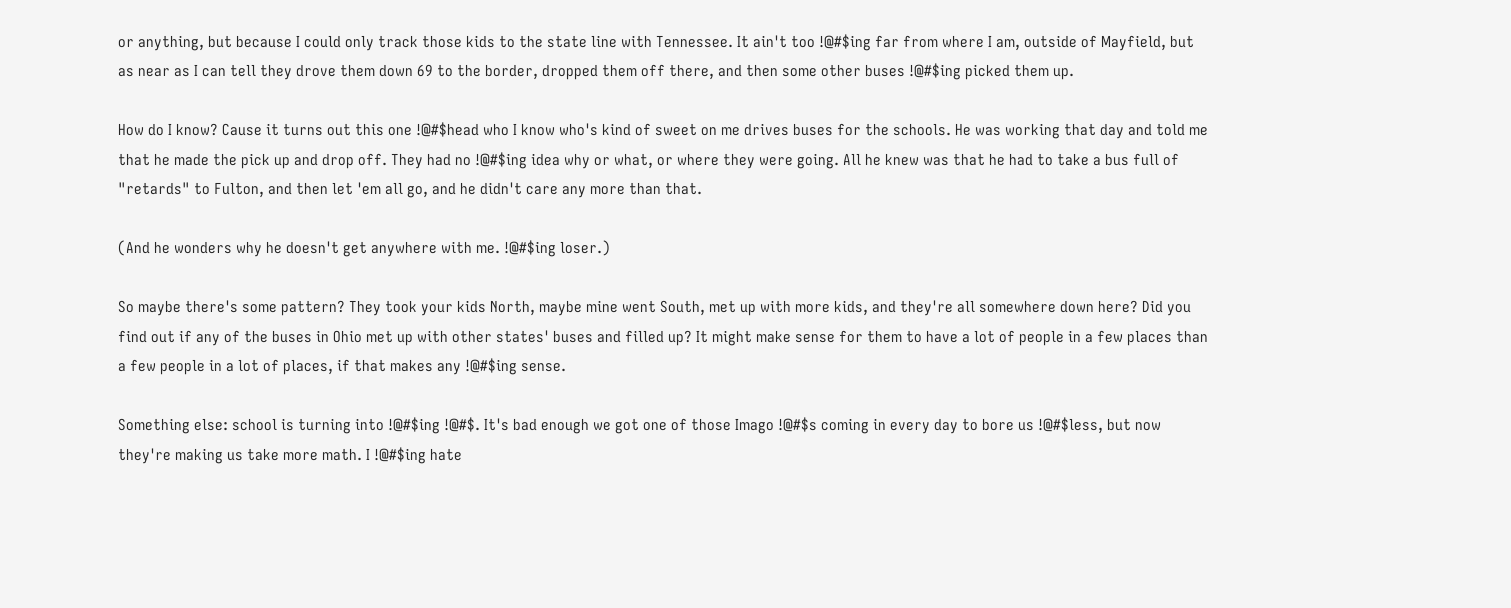or anything, but because I could only track those kids to the state line with Tennessee. It ain't too !@#$ing far from where I am, outside of Mayfield, but as near as I can tell they drove them down 69 to the border, dropped them off there, and then some other buses !@#$ing picked them up.

How do I know? Cause it turns out this one !@#$head who I know who's kind of sweet on me drives buses for the schools. He was working that day and told me that he made the pick up and drop off. They had no !@#$ing idea why or what, or where they were going. All he knew was that he had to take a bus full of "retards" to Fulton, and then let 'em all go, and he didn't care any more than that.

(And he wonders why he doesn't get anywhere with me. !@#$ing loser.)

So maybe there's some pattern? They took your kids North, maybe mine went South, met up with more kids, and they're all somewhere down here? Did you find out if any of the buses in Ohio met up with other states' buses and filled up? It might make sense for them to have a lot of people in a few places than a few people in a lot of places, if that makes any !@#$ing sense.

Something else: school is turning into !@#$ing !@#$. It's bad enough we got one of those Imago !@#$s coming in every day to bore us !@#$less, but now they're making us take more math. I !@#$ing hate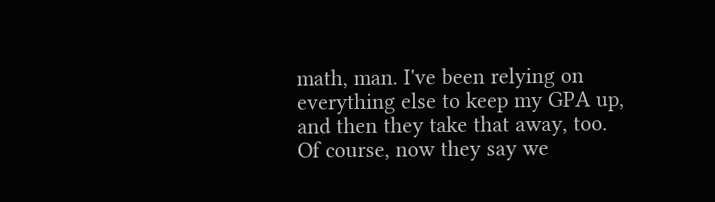math, man. I've been relying on everything else to keep my GPA up, and then they take that away, too. Of course, now they say we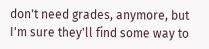don't need grades, anymore, but I'm sure they'll find some way to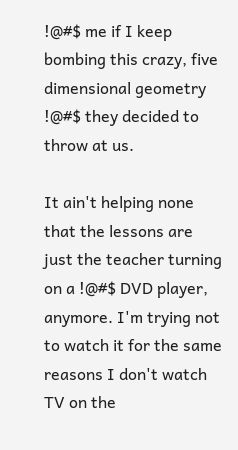!@#$ me if I keep bombing this crazy, five dimensional geometry !@#$ they decided to throw at us.

It ain't helping none that the lessons are just the teacher turning on a !@#$ DVD player, anymore. I'm trying not to watch it for the same reasons I don't watch TV on the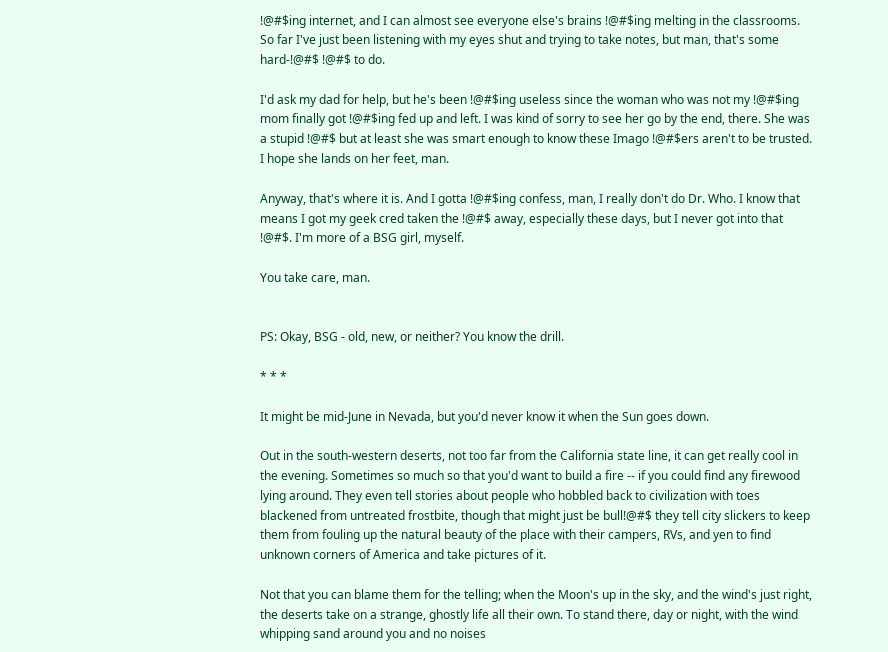!@#$ing internet, and I can almost see everyone else's brains !@#$ing melting in the classrooms. So far I've just been listening with my eyes shut and trying to take notes, but man, that's some hard-!@#$ !@#$ to do.

I'd ask my dad for help, but he's been !@#$ing useless since the woman who was not my !@#$ing mom finally got !@#$ing fed up and left. I was kind of sorry to see her go by the end, there. She was a stupid !@#$ but at least she was smart enough to know these Imago !@#$ers aren't to be trusted. I hope she lands on her feet, man.

Anyway, that's where it is. And I gotta !@#$ing confess, man, I really don't do Dr. Who. I know that means I got my geek cred taken the !@#$ away, especially these days, but I never got into that !@#$. I'm more of a BSG girl, myself.

You take care, man.


PS: Okay, BSG - old, new, or neither? You know the drill.

* * *

It might be mid-June in Nevada, but you'd never know it when the Sun goes down.

Out in the south-western deserts, not too far from the California state line, it can get really cool in the evening. Sometimes so much so that you'd want to build a fire -- if you could find any firewood lying around. They even tell stories about people who hobbled back to civilization with toes blackened from untreated frostbite, though that might just be bull!@#$ they tell city slickers to keep them from fouling up the natural beauty of the place with their campers, RVs, and yen to find unknown corners of America and take pictures of it.

Not that you can blame them for the telling; when the Moon's up in the sky, and the wind's just right, the deserts take on a strange, ghostly life all their own. To stand there, day or night, with the wind whipping sand around you and no noises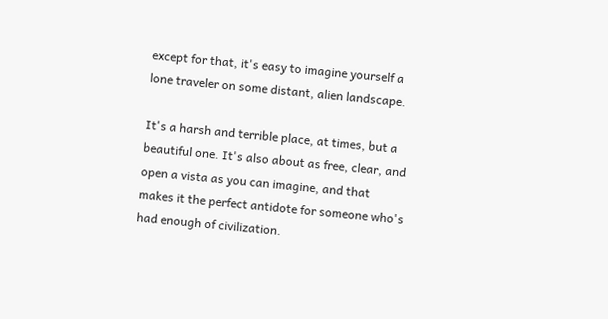except for that, it's easy to imagine yourself a lone traveler on some distant, alien landscape.

It's a harsh and terrible place, at times, but a beautiful one. It's also about as free, clear, and open a vista as you can imagine, and that makes it the perfect antidote for someone who's had enough of civilization.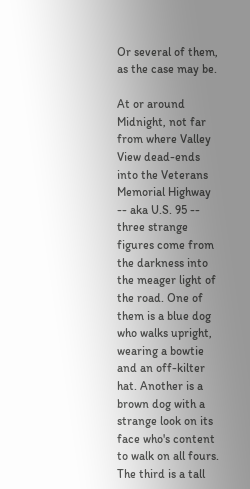Or several of them, as the case may be.

At or around Midnight, not far from where Valley View dead-ends into the Veterans Memorial Highway -- aka U.S. 95 -- three strange figures come from the darkness into the meager light of the road. One of them is a blue dog who walks upright, wearing a bowtie and an off-kilter hat. Another is a brown dog with a strange look on its face who's content to walk on all fours. The third is a tall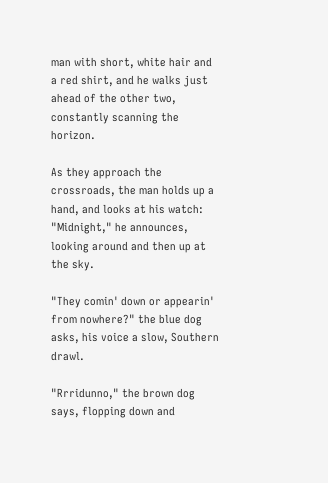man with short, white hair and a red shirt, and he walks just ahead of the other two, constantly scanning the horizon.

As they approach the crossroads, the man holds up a hand, and looks at his watch: "Midnight," he announces, looking around and then up at the sky.

"They comin' down or appearin' from nowhere?" the blue dog asks, his voice a slow, Southern drawl.

"Rrridunno," the brown dog says, flopping down and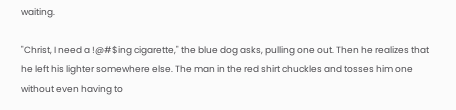waiting.

"Christ, I need a !@#$ing cigarette," the blue dog asks, pulling one out. Then he realizes that he left his lighter somewhere else. The man in the red shirt chuckles and tosses him one without even having to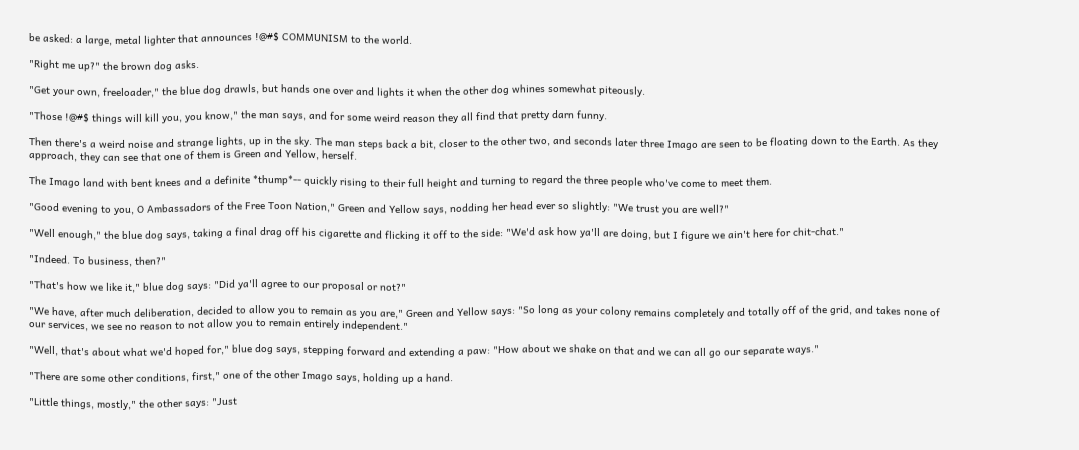be asked: a large, metal lighter that announces !@#$ COMMUNISM to the world.

"Right me up?" the brown dog asks.

"Get your own, freeloader," the blue dog drawls, but hands one over and lights it when the other dog whines somewhat piteously.

"Those !@#$ things will kill you, you know," the man says, and for some weird reason they all find that pretty darn funny.

Then there's a weird noise and strange lights, up in the sky. The man steps back a bit, closer to the other two, and seconds later three Imago are seen to be floating down to the Earth. As they approach, they can see that one of them is Green and Yellow, herself.

The Imago land with bent knees and a definite *thump*-- quickly rising to their full height and turning to regard the three people who've come to meet them.

"Good evening to you, O Ambassadors of the Free Toon Nation," Green and Yellow says, nodding her head ever so slightly: "We trust you are well?"

"Well enough," the blue dog says, taking a final drag off his cigarette and flicking it off to the side: "We'd ask how ya'll are doing, but I figure we ain't here for chit-chat."

"Indeed. To business, then?"

"That's how we like it," blue dog says: "Did ya'll agree to our proposal or not?"

"We have, after much deliberation, decided to allow you to remain as you are," Green and Yellow says: "So long as your colony remains completely and totally off of the grid, and takes none of our services, we see no reason to not allow you to remain entirely independent."

"Well, that's about what we'd hoped for," blue dog says, stepping forward and extending a paw: "How about we shake on that and we can all go our separate ways."

"There are some other conditions, first," one of the other Imago says, holding up a hand.

"Little things, mostly," the other says: "Just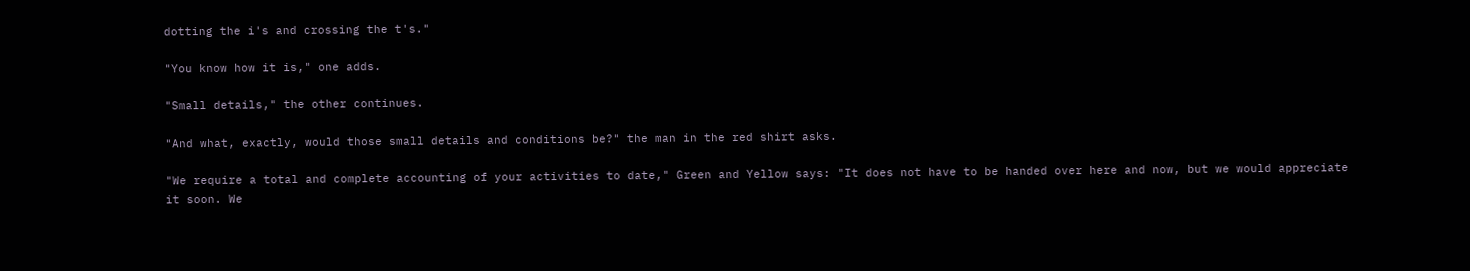dotting the i's and crossing the t's."

"You know how it is," one adds.

"Small details," the other continues.

"And what, exactly, would those small details and conditions be?" the man in the red shirt asks.

"We require a total and complete accounting of your activities to date," Green and Yellow says: "It does not have to be handed over here and now, but we would appreciate it soon. We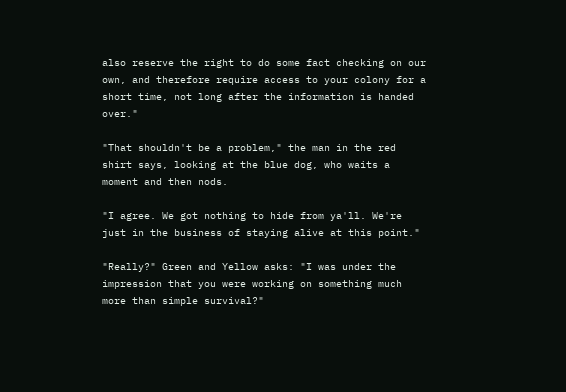also reserve the right to do some fact checking on our own, and therefore require access to your colony for a short time, not long after the information is handed over."

"That shouldn't be a problem," the man in the red shirt says, looking at the blue dog, who waits a moment and then nods.

"I agree. We got nothing to hide from ya'll. We're just in the business of staying alive at this point."

"Really?" Green and Yellow asks: "I was under the impression that you were working on something much more than simple survival?"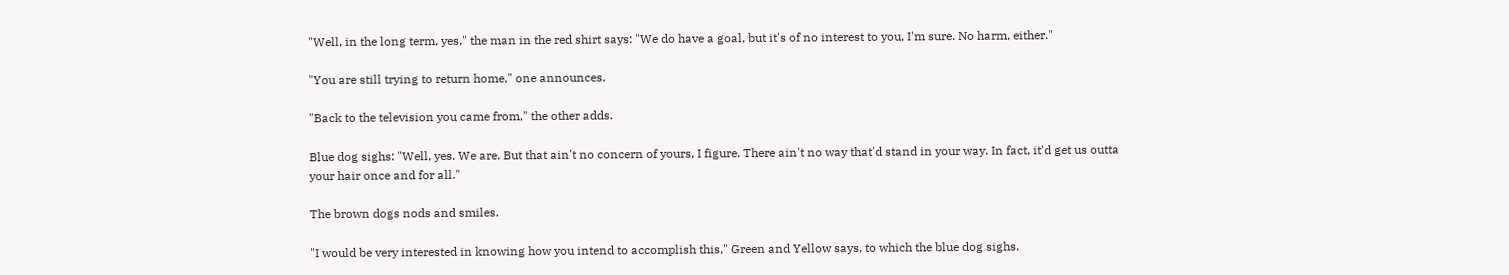"Well, in the long term, yes," the man in the red shirt says: "We do have a goal, but it's of no interest to you, I'm sure. No harm, either."

"You are still trying to return home," one announces.

"Back to the television you came from," the other adds.

Blue dog sighs: "Well, yes. We are. But that ain't no concern of yours, I figure. There ain't no way that'd stand in your way. In fact, it'd get us outta your hair once and for all."

The brown dogs nods and smiles.

"I would be very interested in knowing how you intend to accomplish this," Green and Yellow says, to which the blue dog sighs.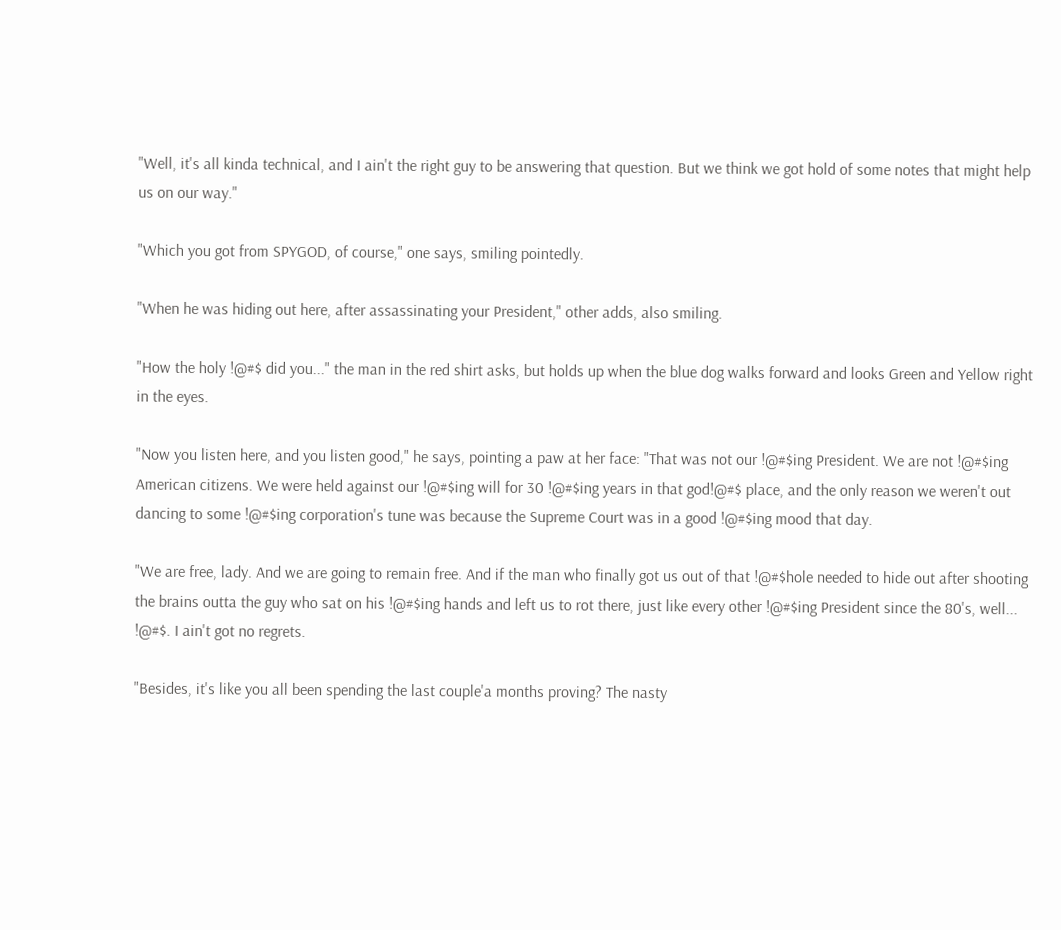"Well, it's all kinda technical, and I ain't the right guy to be answering that question. But we think we got hold of some notes that might help us on our way."

"Which you got from SPYGOD, of course," one says, smiling pointedly.

"When he was hiding out here, after assassinating your President," other adds, also smiling.

"How the holy !@#$ did you..." the man in the red shirt asks, but holds up when the blue dog walks forward and looks Green and Yellow right in the eyes.

"Now you listen here, and you listen good," he says, pointing a paw at her face: "That was not our !@#$ing President. We are not !@#$ing American citizens. We were held against our !@#$ing will for 30 !@#$ing years in that god!@#$ place, and the only reason we weren't out dancing to some !@#$ing corporation's tune was because the Supreme Court was in a good !@#$ing mood that day.

"We are free, lady. And we are going to remain free. And if the man who finally got us out of that !@#$hole needed to hide out after shooting the brains outta the guy who sat on his !@#$ing hands and left us to rot there, just like every other !@#$ing President since the 80's, well... !@#$. I ain't got no regrets.

"Besides, it's like you all been spending the last couple'a months proving? The nasty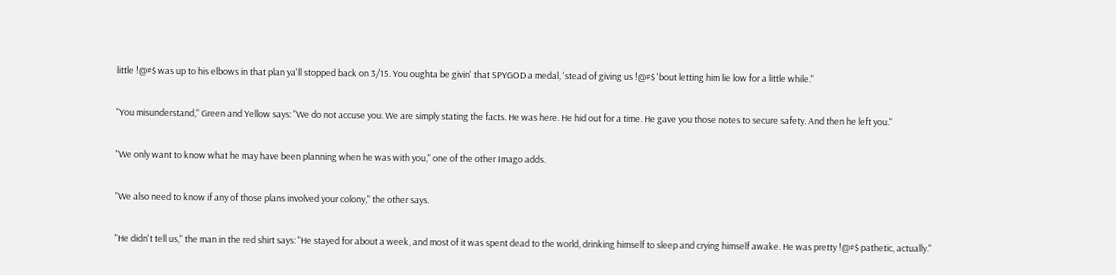little !@#$ was up to his elbows in that plan ya'll stopped back on 3/15. You oughta be givin' that SPYGOD a medal, 'stead of giving us !@#$ 'bout letting him lie low for a little while."

"You misunderstand," Green and Yellow says: "We do not accuse you. We are simply stating the facts. He was here. He hid out for a time. He gave you those notes to secure safety. And then he left you."

"We only want to know what he may have been planning when he was with you," one of the other Imago adds.

"We also need to know if any of those plans involved your colony," the other says.

"He didn't tell us," the man in the red shirt says: "He stayed for about a week, and most of it was spent dead to the world, drinking himself to sleep and crying himself awake. He was pretty !@#$ pathetic, actually."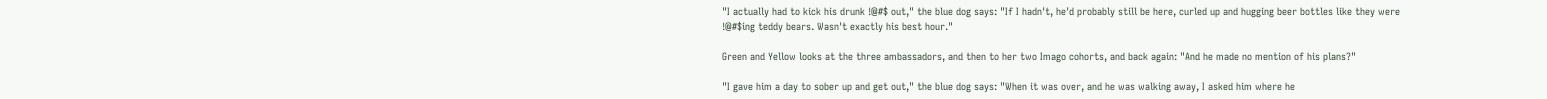"I actually had to kick his drunk !@#$ out," the blue dog says: "If I hadn't, he'd probably still be here, curled up and hugging beer bottles like they were !@#$ing teddy bears. Wasn't exactly his best hour."

Green and Yellow looks at the three ambassadors, and then to her two Imago cohorts, and back again: "And he made no mention of his plans?"

"I gave him a day to sober up and get out," the blue dog says: "When it was over, and he was walking away, I asked him where he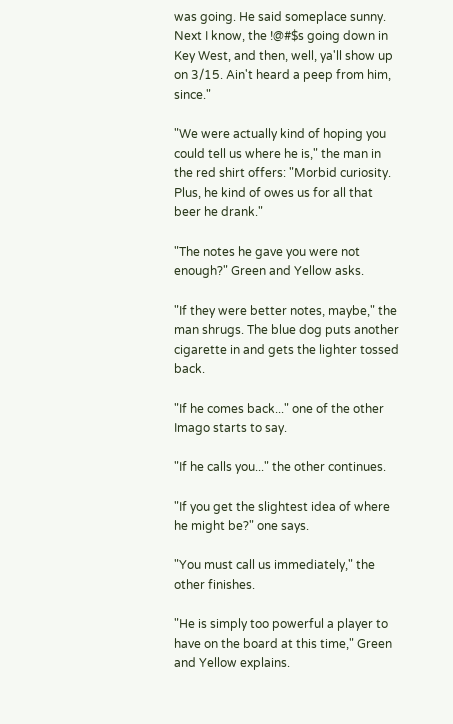was going. He said someplace sunny. Next I know, the !@#$s going down in Key West, and then, well, ya'll show up on 3/15. Ain't heard a peep from him, since."

"We were actually kind of hoping you could tell us where he is," the man in the red shirt offers: "Morbid curiosity. Plus, he kind of owes us for all that beer he drank."

"The notes he gave you were not enough?" Green and Yellow asks.

"If they were better notes, maybe," the man shrugs. The blue dog puts another cigarette in and gets the lighter tossed back.

"If he comes back..." one of the other Imago starts to say.

"If he calls you..." the other continues.

"If you get the slightest idea of where he might be?" one says.

"You must call us immediately," the other finishes.

"He is simply too powerful a player to have on the board at this time," Green and Yellow explains.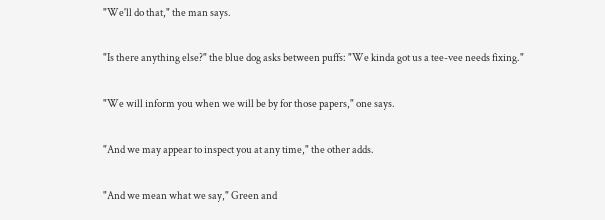"We'll do that," the man says.

"Is there anything else?" the blue dog asks between puffs: "We kinda got us a tee-vee needs fixing."

"We will inform you when we will be by for those papers," one says.

"And we may appear to inspect you at any time," the other adds.

"And we mean what we say," Green and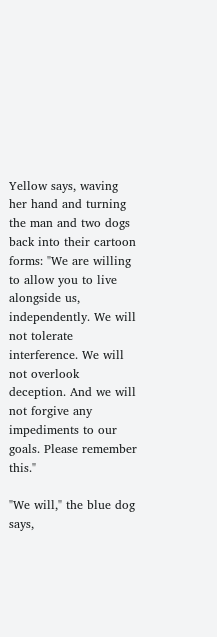Yellow says, waving her hand and turning the man and two dogs back into their cartoon forms: "We are willing to allow you to live alongside us, independently. We will not tolerate interference. We will not overlook deception. And we will not forgive any impediments to our goals. Please remember this."

"We will," the blue dog says,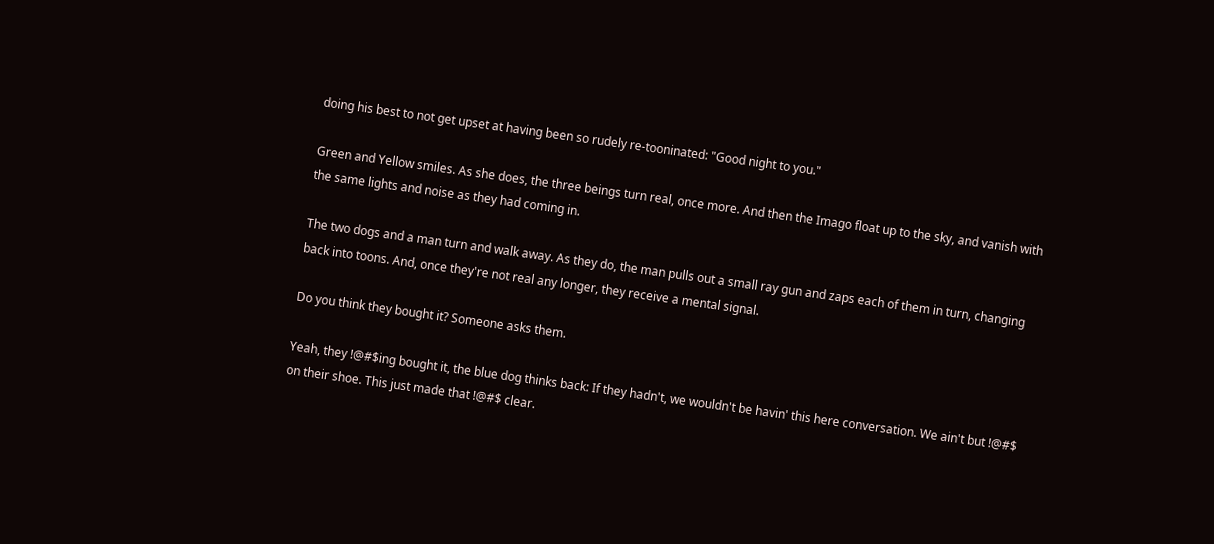doing his best to not get upset at having been so rudely re-tooninated: "Good night to you."

Green and Yellow smiles. As she does, the three beings turn real, once more. And then the Imago float up to the sky, and vanish with the same lights and noise as they had coming in.

The two dogs and a man turn and walk away. As they do, the man pulls out a small ray gun and zaps each of them in turn, changing back into toons. And, once they're not real any longer, they receive a mental signal.

Do you think they bought it? Someone asks them.

Yeah, they !@#$ing bought it, the blue dog thinks back: If they hadn't, we wouldn't be havin' this here conversation. We ain't but !@#$ on their shoe. This just made that !@#$ clear.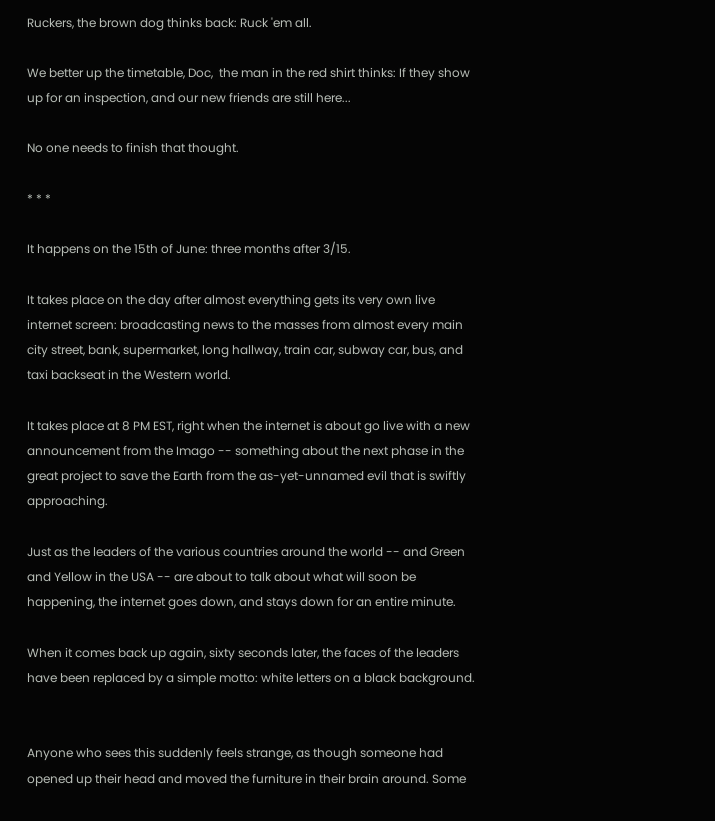Ruckers, the brown dog thinks back: Ruck 'em all.

We better up the timetable, Doc,  the man in the red shirt thinks: If they show up for an inspection, and our new friends are still here...

No one needs to finish that thought.

* * *

It happens on the 15th of June: three months after 3/15.

It takes place on the day after almost everything gets its very own live internet screen: broadcasting news to the masses from almost every main city street, bank, supermarket, long hallway, train car, subway car, bus, and taxi backseat in the Western world.

It takes place at 8 PM EST, right when the internet is about go live with a new announcement from the Imago -- something about the next phase in the great project to save the Earth from the as-yet-unnamed evil that is swiftly approaching.

Just as the leaders of the various countries around the world -- and Green and Yellow in the USA -- are about to talk about what will soon be happening, the internet goes down, and stays down for an entire minute.

When it comes back up again, sixty seconds later, the faces of the leaders have been replaced by a simple motto: white letters on a black background.


Anyone who sees this suddenly feels strange, as though someone had opened up their head and moved the furniture in their brain around. Some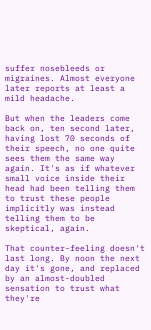suffer nosebleeds or migraines. Almost everyone later reports at least a mild headache.

But when the leaders come back on, ten second later, having lost 70 seconds of their speech, no one quite sees them the same way again. It's as if whatever small voice inside their head had been telling them to trust these people implicitly was instead telling them to be skeptical, again.

That counter-feeling doesn't last long. By noon the next day it's gone, and replaced by an almost-doubled sensation to trust what they're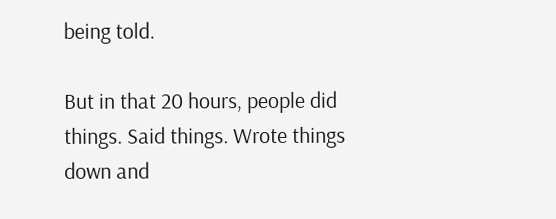being told.

But in that 20 hours, people did things. Said things. Wrote things down and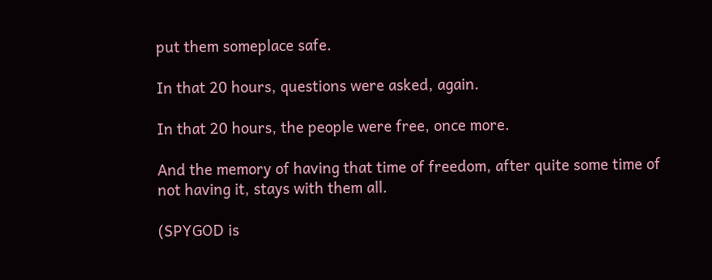put them someplace safe.

In that 20 hours, questions were asked, again.

In that 20 hours, the people were free, once more.

And the memory of having that time of freedom, after quite some time of not having it, stays with them all.

(SPYGOD is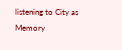listening to City as Memory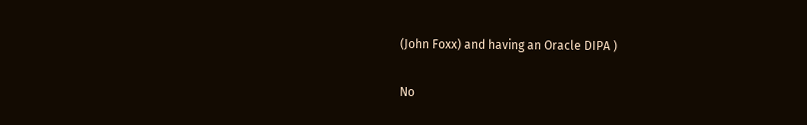(John Foxx) and having an Oracle DIPA )

No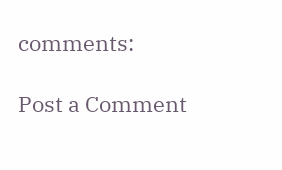comments:

Post a Comment